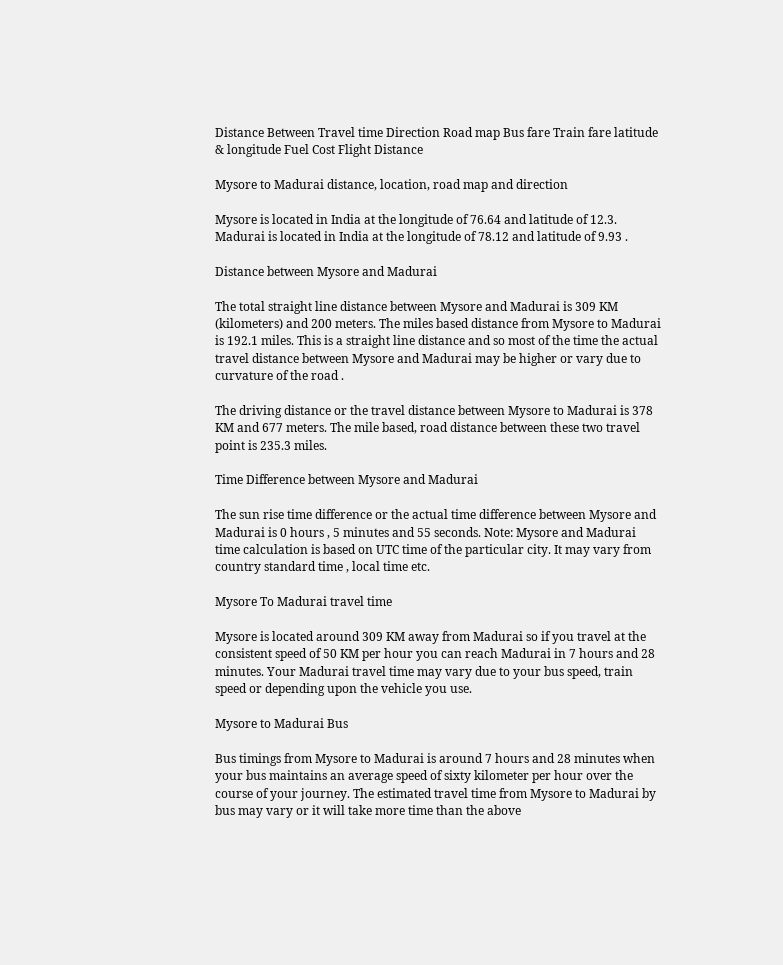Distance Between Travel time Direction Road map Bus fare Train fare latitude & longitude Fuel Cost Flight Distance

Mysore to Madurai distance, location, road map and direction

Mysore is located in India at the longitude of 76.64 and latitude of 12.3. Madurai is located in India at the longitude of 78.12 and latitude of 9.93 .

Distance between Mysore and Madurai

The total straight line distance between Mysore and Madurai is 309 KM (kilometers) and 200 meters. The miles based distance from Mysore to Madurai is 192.1 miles. This is a straight line distance and so most of the time the actual travel distance between Mysore and Madurai may be higher or vary due to curvature of the road .

The driving distance or the travel distance between Mysore to Madurai is 378 KM and 677 meters. The mile based, road distance between these two travel point is 235.3 miles.

Time Difference between Mysore and Madurai

The sun rise time difference or the actual time difference between Mysore and Madurai is 0 hours , 5 minutes and 55 seconds. Note: Mysore and Madurai time calculation is based on UTC time of the particular city. It may vary from country standard time , local time etc.

Mysore To Madurai travel time

Mysore is located around 309 KM away from Madurai so if you travel at the consistent speed of 50 KM per hour you can reach Madurai in 7 hours and 28 minutes. Your Madurai travel time may vary due to your bus speed, train speed or depending upon the vehicle you use.

Mysore to Madurai Bus

Bus timings from Mysore to Madurai is around 7 hours and 28 minutes when your bus maintains an average speed of sixty kilometer per hour over the course of your journey. The estimated travel time from Mysore to Madurai by bus may vary or it will take more time than the above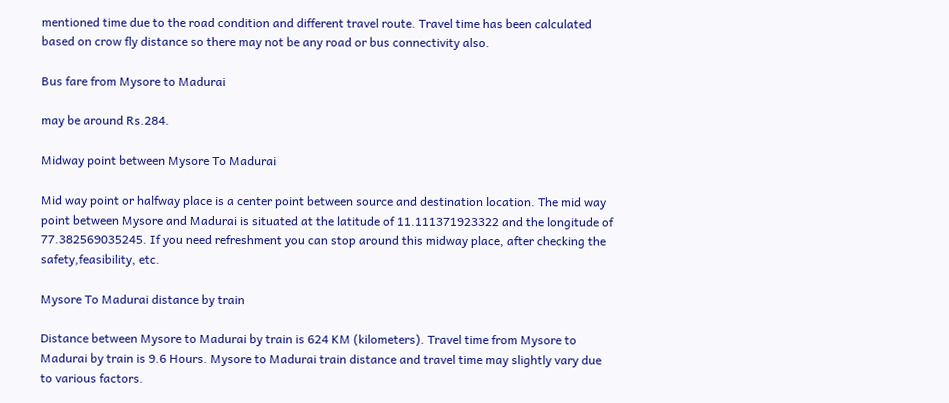mentioned time due to the road condition and different travel route. Travel time has been calculated based on crow fly distance so there may not be any road or bus connectivity also.

Bus fare from Mysore to Madurai

may be around Rs.284.

Midway point between Mysore To Madurai

Mid way point or halfway place is a center point between source and destination location. The mid way point between Mysore and Madurai is situated at the latitude of 11.111371923322 and the longitude of 77.382569035245. If you need refreshment you can stop around this midway place, after checking the safety,feasibility, etc.

Mysore To Madurai distance by train

Distance between Mysore to Madurai by train is 624 KM (kilometers). Travel time from Mysore to Madurai by train is 9.6 Hours. Mysore to Madurai train distance and travel time may slightly vary due to various factors.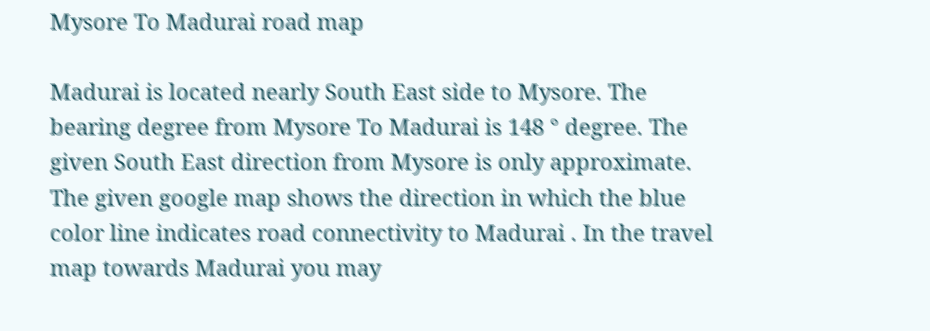Mysore To Madurai road map

Madurai is located nearly South East side to Mysore. The bearing degree from Mysore To Madurai is 148 ° degree. The given South East direction from Mysore is only approximate. The given google map shows the direction in which the blue color line indicates road connectivity to Madurai . In the travel map towards Madurai you may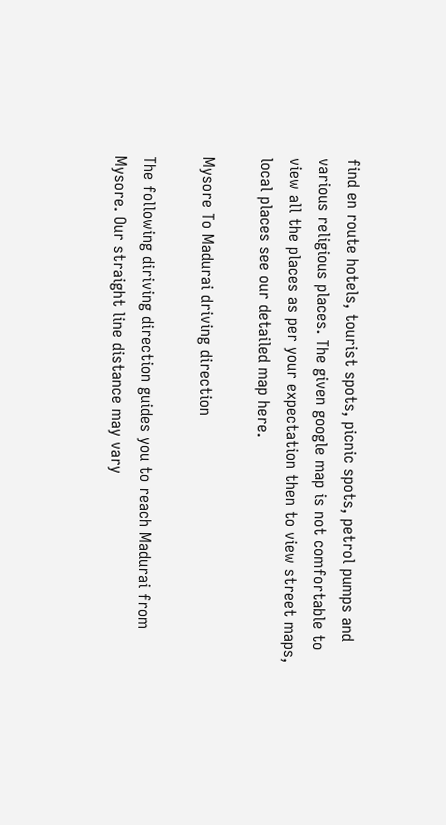find en route hotels, tourist spots, picnic spots, petrol pumps and various religious places. The given google map is not comfortable to view all the places as per your expectation then to view street maps, local places see our detailed map here.

Mysore To Madurai driving direction

The following diriving direction guides you to reach Madurai from Mysore. Our straight line distance may vary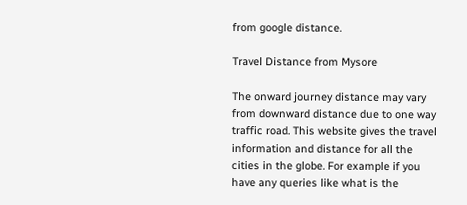from google distance.

Travel Distance from Mysore

The onward journey distance may vary from downward distance due to one way traffic road. This website gives the travel information and distance for all the cities in the globe. For example if you have any queries like what is the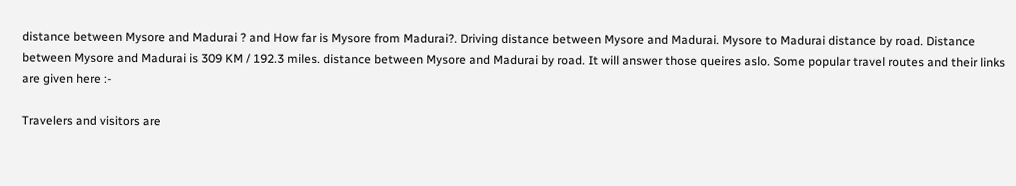distance between Mysore and Madurai ? and How far is Mysore from Madurai?. Driving distance between Mysore and Madurai. Mysore to Madurai distance by road. Distance between Mysore and Madurai is 309 KM / 192.3 miles. distance between Mysore and Madurai by road. It will answer those queires aslo. Some popular travel routes and their links are given here :-

Travelers and visitors are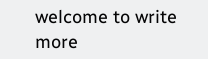welcome to write more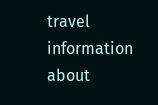travel information about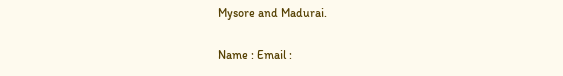Mysore and Madurai.

Name : Email :